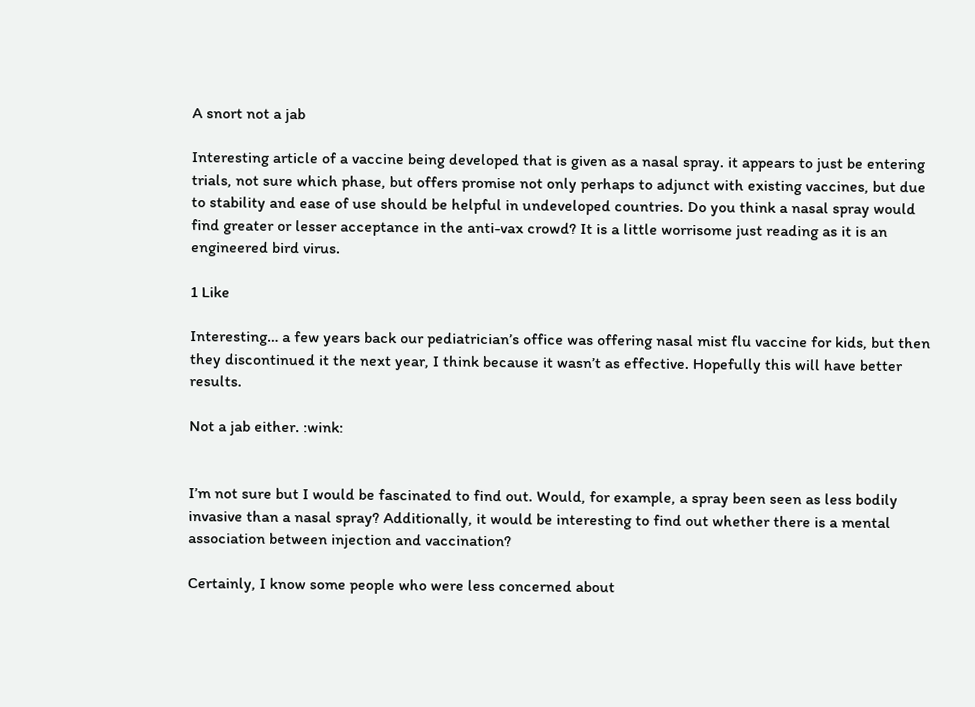A snort not a jab

Interesting article of a vaccine being developed that is given as a nasal spray. it appears to just be entering trials, not sure which phase, but offers promise not only perhaps to adjunct with existing vaccines, but due to stability and ease of use should be helpful in undeveloped countries. Do you think a nasal spray would find greater or lesser acceptance in the anti-vax crowd? It is a little worrisome just reading as it is an engineered bird virus.

1 Like

Interesting… a few years back our pediatrician’s office was offering nasal mist flu vaccine for kids, but then they discontinued it the next year, I think because it wasn’t as effective. Hopefully this will have better results.

Not a jab either. :wink:


I’m not sure but I would be fascinated to find out. Would, for example, a spray been seen as less bodily invasive than a nasal spray? Additionally, it would be interesting to find out whether there is a mental association between injection and vaccination?

Certainly, I know some people who were less concerned about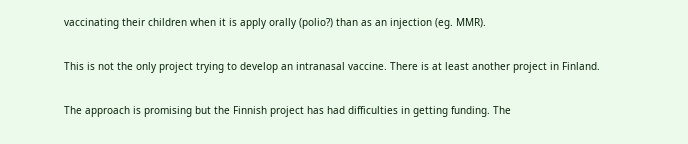vaccinating their children when it is apply orally (polio?) than as an injection (eg. MMR).

This is not the only project trying to develop an intranasal vaccine. There is at least another project in Finland.

The approach is promising but the Finnish project has had difficulties in getting funding. The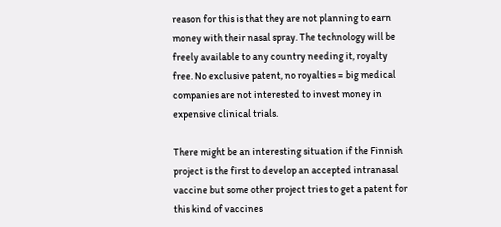reason for this is that they are not planning to earn money with their nasal spray. The technology will be freely available to any country needing it, royalty free. No exclusive patent, no royalties = big medical companies are not interested to invest money in expensive clinical trials.

There might be an interesting situation if the Finnish project is the first to develop an accepted intranasal vaccine but some other project tries to get a patent for this kind of vaccines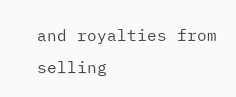and royalties from selling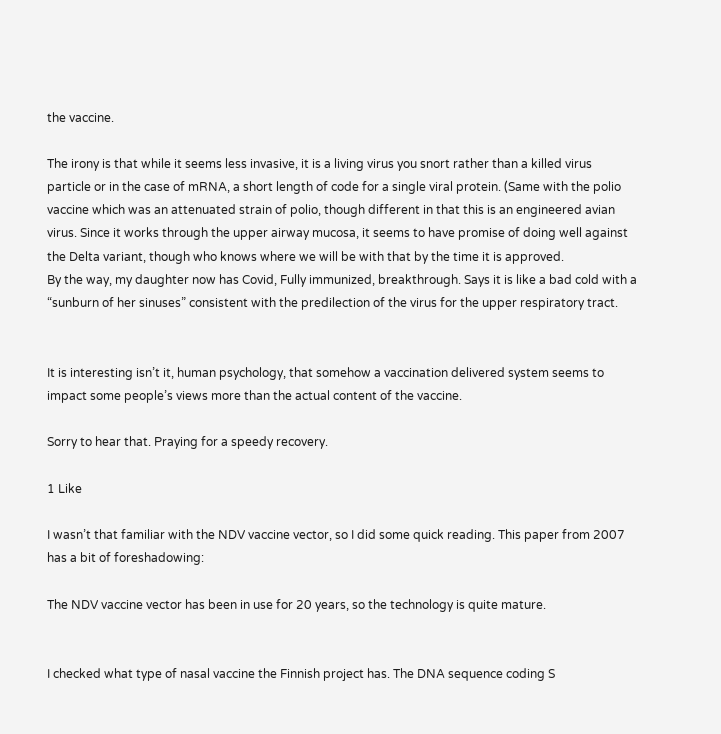the vaccine.

The irony is that while it seems less invasive, it is a living virus you snort rather than a killed virus particle or in the case of mRNA, a short length of code for a single viral protein. (Same with the polio vaccine which was an attenuated strain of polio, though different in that this is an engineered avian virus. Since it works through the upper airway mucosa, it seems to have promise of doing well against the Delta variant, though who knows where we will be with that by the time it is approved.
By the way, my daughter now has Covid, Fully immunized, breakthrough. Says it is like a bad cold with a “sunburn of her sinuses” consistent with the predilection of the virus for the upper respiratory tract.


It is interesting isn’t it, human psychology, that somehow a vaccination delivered system seems to impact some people’s views more than the actual content of the vaccine.

Sorry to hear that. Praying for a speedy recovery.

1 Like

I wasn’t that familiar with the NDV vaccine vector, so I did some quick reading. This paper from 2007 has a bit of foreshadowing:

The NDV vaccine vector has been in use for 20 years, so the technology is quite mature.


I checked what type of nasal vaccine the Finnish project has. The DNA sequence coding S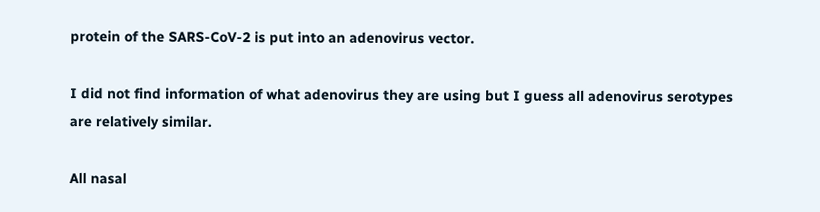protein of the SARS-CoV-2 is put into an adenovirus vector.

I did not find information of what adenovirus they are using but I guess all adenovirus serotypes are relatively similar.

All nasal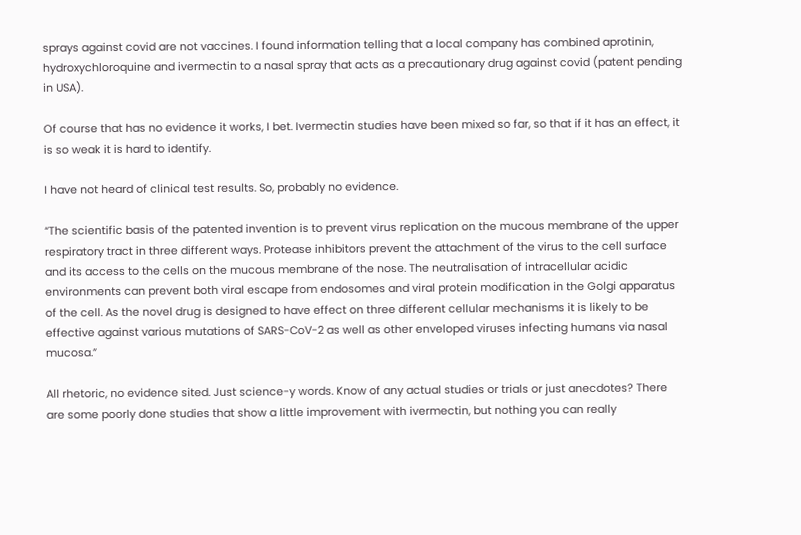sprays against covid are not vaccines. I found information telling that a local company has combined aprotinin, hydroxychloroquine and ivermectin to a nasal spray that acts as a precautionary drug against covid (patent pending in USA).

Of course that has no evidence it works, I bet. Ivermectin studies have been mixed so far, so that if it has an effect, it is so weak it is hard to identify.

I have not heard of clinical test results. So, probably no evidence.

“The scientific basis of the patented invention is to prevent virus replication on the mucous membrane of the upper respiratory tract in three different ways. Protease inhibitors prevent the attachment of the virus to the cell surface and its access to the cells on the mucous membrane of the nose. The neutralisation of intracellular acidic environments can prevent both viral escape from endosomes and viral protein modification in the Golgi apparatus of the cell. As the novel drug is designed to have effect on three different cellular mechanisms it is likely to be effective against various mutations of SARS-CoV-2 as well as other enveloped viruses infecting humans via nasal mucosa.”

All rhetoric, no evidence sited. Just science-y words. Know of any actual studies or trials or just anecdotes? There are some poorly done studies that show a little improvement with ivermectin, but nothing you can really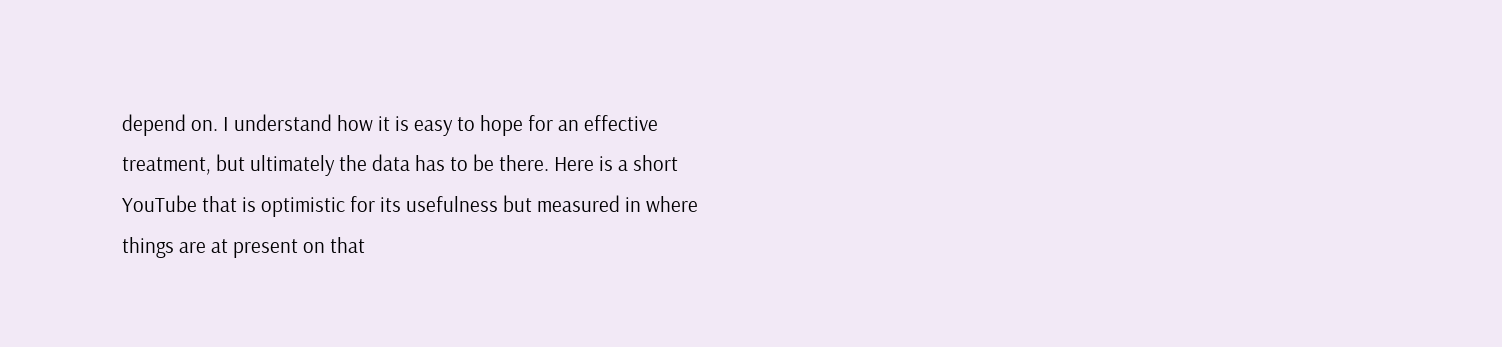depend on. I understand how it is easy to hope for an effective treatment, but ultimately the data has to be there. Here is a short YouTube that is optimistic for its usefulness but measured in where things are at present on that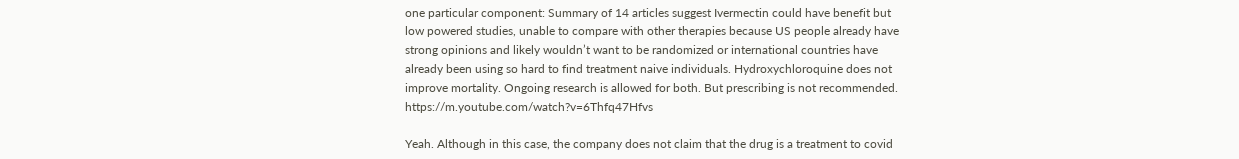one particular component: Summary of 14 articles suggest Ivermectin could have benefit but low powered studies, unable to compare with other therapies because US people already have strong opinions and likely wouldn’t want to be randomized or international countries have already been using so hard to find treatment naive individuals. Hydroxychloroquine does not improve mortality. Ongoing research is allowed for both. But prescribing is not recommended. https://m.youtube.com/watch?v=6Thfq47Hfvs

Yeah. Although in this case, the company does not claim that the drug is a treatment to covid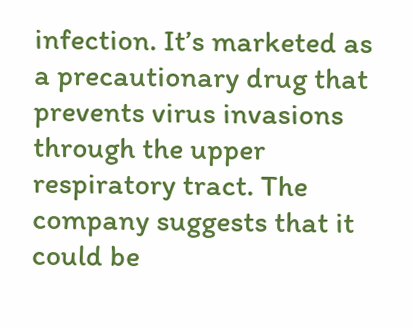infection. It’s marketed as a precautionary drug that prevents virus invasions through the upper respiratory tract. The company suggests that it could be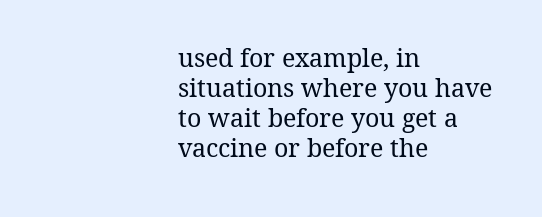used for example, in situations where you have to wait before you get a vaccine or before the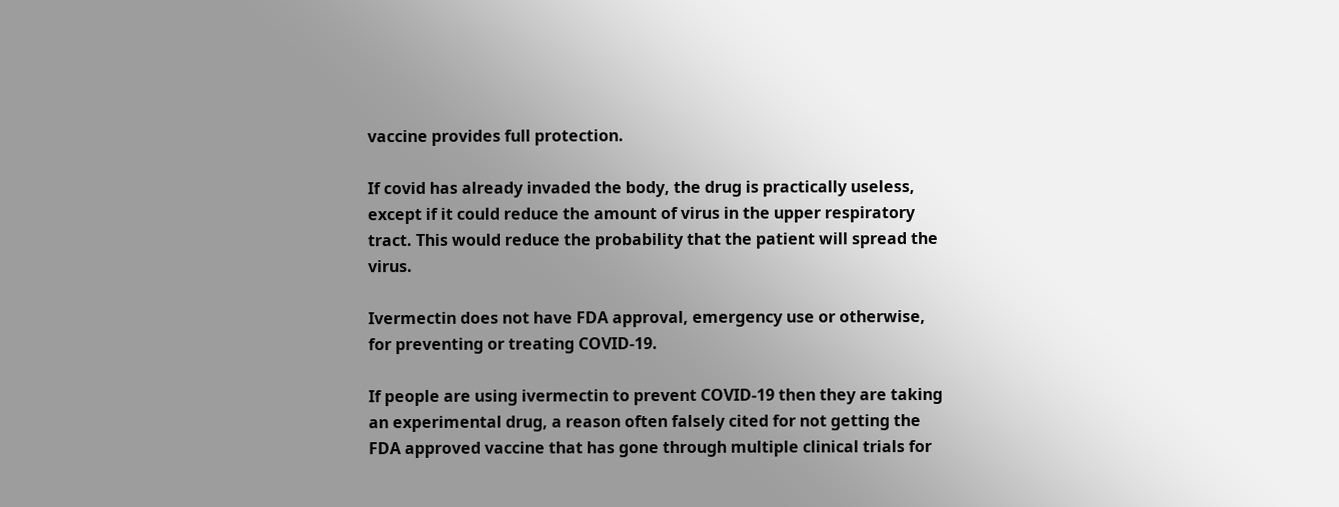vaccine provides full protection.

If covid has already invaded the body, the drug is practically useless, except if it could reduce the amount of virus in the upper respiratory tract. This would reduce the probability that the patient will spread the virus.

Ivermectin does not have FDA approval, emergency use or otherwise, for preventing or treating COVID-19.

If people are using ivermectin to prevent COVID-19 then they are taking an experimental drug, a reason often falsely cited for not getting the FDA approved vaccine that has gone through multiple clinical trials for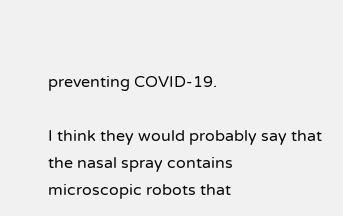preventing COVID-19.

I think they would probably say that the nasal spray contains microscopic robots that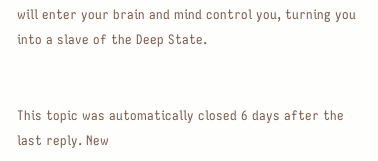will enter your brain and mind control you, turning you into a slave of the Deep State.


This topic was automatically closed 6 days after the last reply. New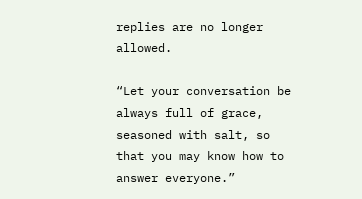replies are no longer allowed.

“Let your conversation be always full of grace, seasoned with salt, so that you may know how to answer everyone.”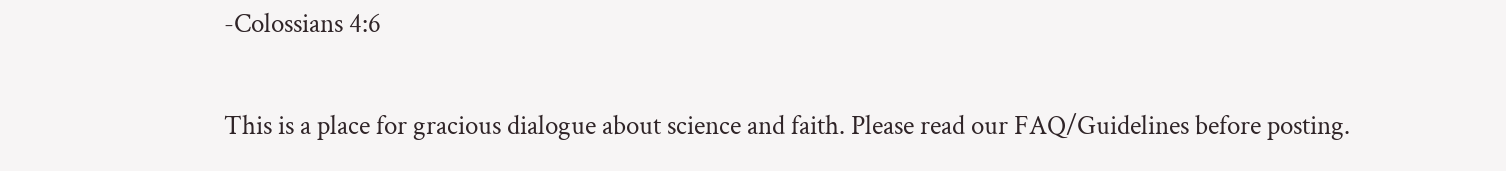-Colossians 4:6

This is a place for gracious dialogue about science and faith. Please read our FAQ/Guidelines before posting.